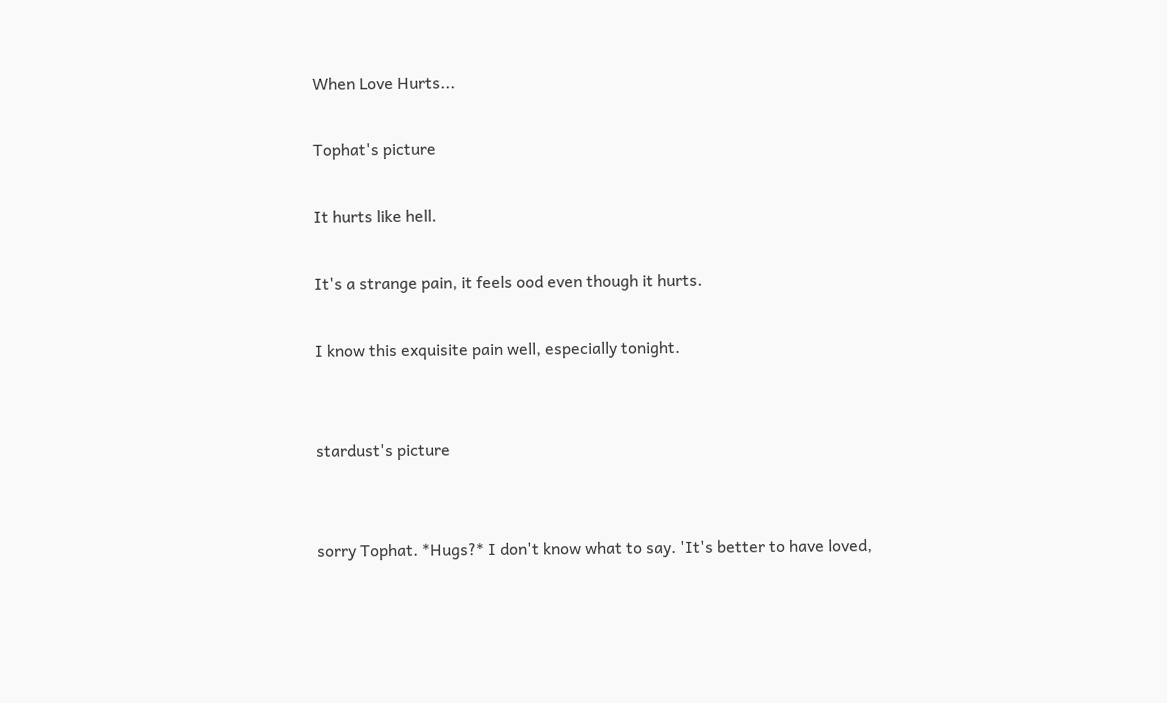When Love Hurts...

Tophat's picture

It hurts like hell.

It's a strange pain, it feels ood even though it hurts.

I know this exquisite pain well, especially tonight.


stardust's picture


sorry Tophat. *Hugs?* I don't know what to say. 'It's better to have loved,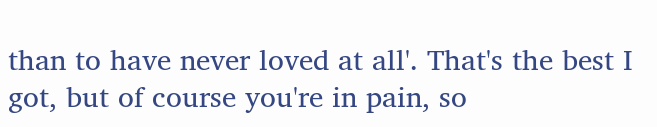than to have never loved at all'. That's the best I got, but of course you're in pain, so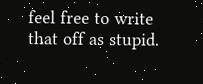feel free to write that off as stupid.